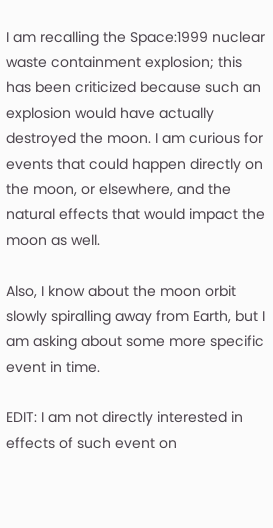I am recalling the Space:1999 nuclear waste containment explosion; this has been criticized because such an explosion would have actually destroyed the moon. I am curious for events that could happen directly on the moon, or elsewhere, and the natural effects that would impact the moon as well.

Also, I know about the moon orbit slowly spiralling away from Earth, but I am asking about some more specific event in time.

EDIT: I am not directly interested in effects of such event on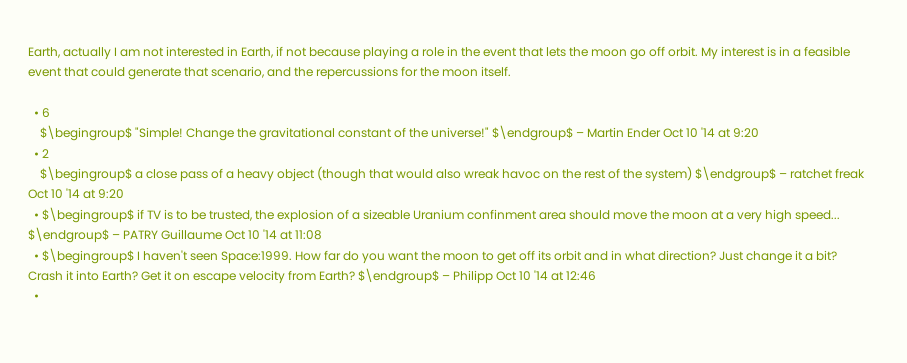Earth, actually I am not interested in Earth, if not because playing a role in the event that lets the moon go off orbit. My interest is in a feasible event that could generate that scenario, and the repercussions for the moon itself.

  • 6
    $\begingroup$ "Simple! Change the gravitational constant of the universe!" $\endgroup$ – Martin Ender Oct 10 '14 at 9:20
  • 2
    $\begingroup$ a close pass of a heavy object (though that would also wreak havoc on the rest of the system) $\endgroup$ – ratchet freak Oct 10 '14 at 9:20
  • $\begingroup$ if TV is to be trusted, the explosion of a sizeable Uranium confinment area should move the moon at a very high speed... $\endgroup$ – PATRY Guillaume Oct 10 '14 at 11:08
  • $\begingroup$ I haven't seen Space:1999. How far do you want the moon to get off its orbit and in what direction? Just change it a bit? Crash it into Earth? Get it on escape velocity from Earth? $\endgroup$ – Philipp Oct 10 '14 at 12:46
  •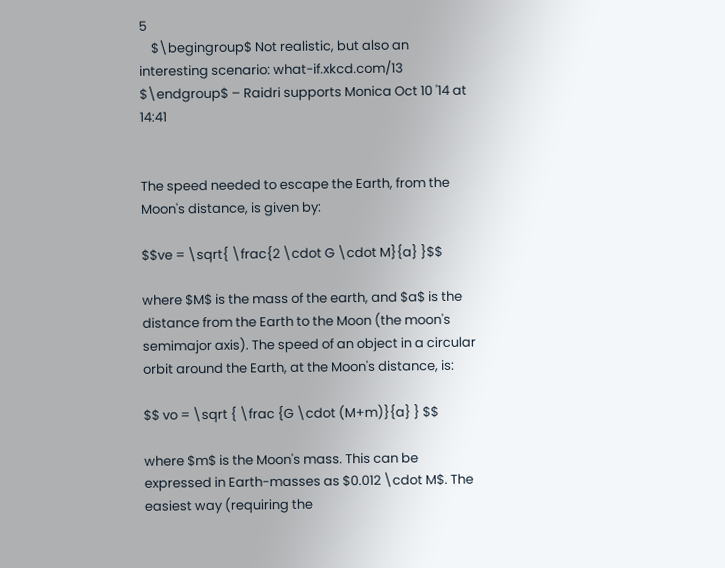5
    $\begingroup$ Not realistic, but also an interesting scenario: what-if.xkcd.com/13 $\endgroup$ – Raidri supports Monica Oct 10 '14 at 14:41


The speed needed to escape the Earth, from the Moon's distance, is given by:

$$ve = \sqrt{ \frac{2 \cdot G \cdot M}{a} }$$

where $M$ is the mass of the earth, and $a$ is the distance from the Earth to the Moon (the moon's semimajor axis). The speed of an object in a circular orbit around the Earth, at the Moon's distance, is:

$$ vo = \sqrt { \frac {G \cdot (M+m)}{a} } $$

where $m$ is the Moon's mass. This can be expressed in Earth-masses as $0.012 \cdot M$. The easiest way (requiring the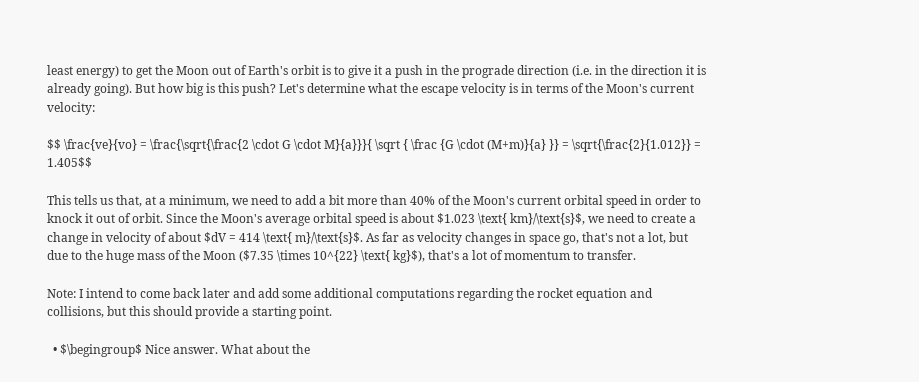least energy) to get the Moon out of Earth's orbit is to give it a push in the prograde direction (i.e. in the direction it is already going). But how big is this push? Let's determine what the escape velocity is in terms of the Moon's current velocity:

$$ \frac{ve}{vo} = \frac{\sqrt{\frac{2 \cdot G \cdot M}{a}}}{ \sqrt { \frac {G \cdot (M+m)}{a} }} = \sqrt{\frac{2}{1.012}} = 1.405$$

This tells us that, at a minimum, we need to add a bit more than 40% of the Moon's current orbital speed in order to knock it out of orbit. Since the Moon's average orbital speed is about $1.023 \text{ km}/\text{s}$, we need to create a change in velocity of about $dV = 414 \text{ m}/\text{s}$. As far as velocity changes in space go, that's not a lot, but due to the huge mass of the Moon ($7.35 \times 10^{22} \text{ kg}$), that's a lot of momentum to transfer.

Note: I intend to come back later and add some additional computations regarding the rocket equation and collisions, but this should provide a starting point.

  • $\begingroup$ Nice answer. What about the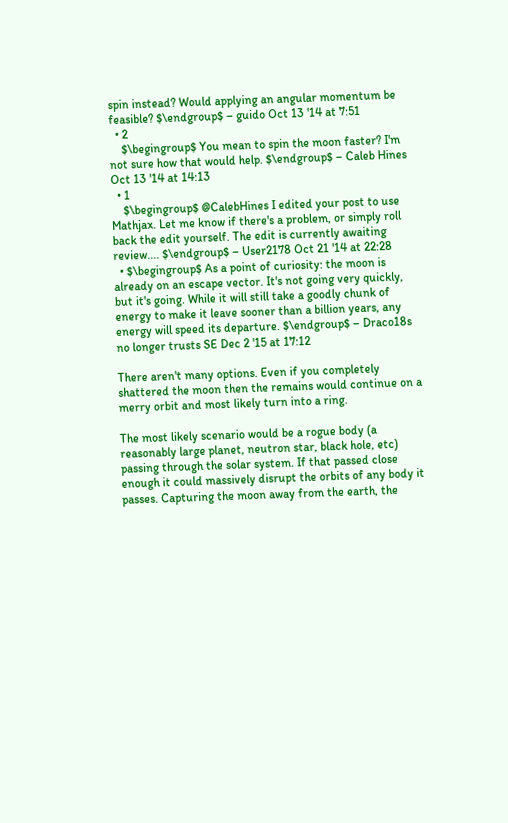spin instead? Would applying an angular momentum be feasible? $\endgroup$ – guido Oct 13 '14 at 7:51
  • 2
    $\begingroup$ You mean to spin the moon faster? I'm not sure how that would help. $\endgroup$ – Caleb Hines Oct 13 '14 at 14:13
  • 1
    $\begingroup$ @CalebHines I edited your post to use Mathjax. Let me know if there's a problem, or simply roll back the edit yourself. The edit is currently awaiting review.... $\endgroup$ – User2178 Oct 21 '14 at 22:28
  • $\begingroup$ As a point of curiosity: the moon is already on an escape vector. It's not going very quickly, but it's going. While it will still take a goodly chunk of energy to make it leave sooner than a billion years, any energy will speed its departure. $\endgroup$ – Draco18s no longer trusts SE Dec 2 '15 at 17:12

There aren't many options. Even if you completely shattered the moon then the remains would continue on a merry orbit and most likely turn into a ring.

The most likely scenario would be a rogue body (a reasonably large planet, neutron star, black hole, etc) passing through the solar system. If that passed close enough it could massively disrupt the orbits of any body it passes. Capturing the moon away from the earth, the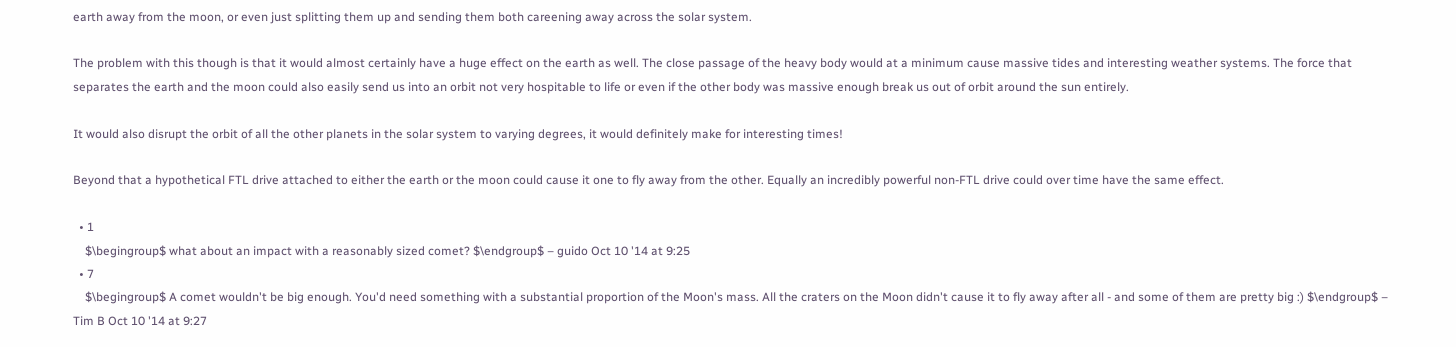earth away from the moon, or even just splitting them up and sending them both careening away across the solar system.

The problem with this though is that it would almost certainly have a huge effect on the earth as well. The close passage of the heavy body would at a minimum cause massive tides and interesting weather systems. The force that separates the earth and the moon could also easily send us into an orbit not very hospitable to life or even if the other body was massive enough break us out of orbit around the sun entirely.

It would also disrupt the orbit of all the other planets in the solar system to varying degrees, it would definitely make for interesting times!

Beyond that a hypothetical FTL drive attached to either the earth or the moon could cause it one to fly away from the other. Equally an incredibly powerful non-FTL drive could over time have the same effect.

  • 1
    $\begingroup$ what about an impact with a reasonably sized comet? $\endgroup$ – guido Oct 10 '14 at 9:25
  • 7
    $\begingroup$ A comet wouldn't be big enough. You'd need something with a substantial proportion of the Moon's mass. All the craters on the Moon didn't cause it to fly away after all - and some of them are pretty big :) $\endgroup$ – Tim B Oct 10 '14 at 9:27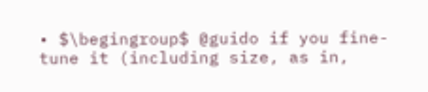• $\begingroup$ @guido if you fine-tune it (including size, as in,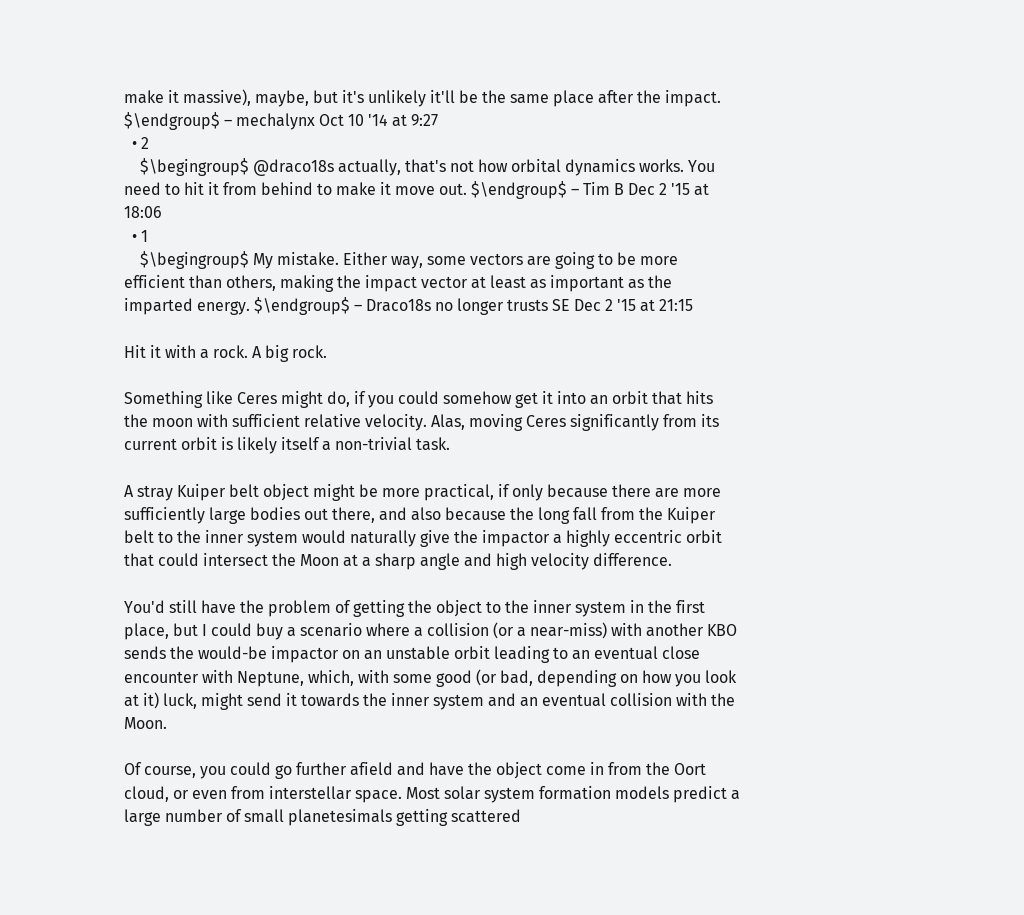make it massive), maybe, but it's unlikely it'll be the same place after the impact. $\endgroup$ – mechalynx Oct 10 '14 at 9:27
  • 2
    $\begingroup$ @draco18s actually, that's not how orbital dynamics works. You need to hit it from behind to make it move out. $\endgroup$ – Tim B Dec 2 '15 at 18:06
  • 1
    $\begingroup$ My mistake. Either way, some vectors are going to be more efficient than others, making the impact vector at least as important as the imparted energy. $\endgroup$ – Draco18s no longer trusts SE Dec 2 '15 at 21:15

Hit it with a rock. A big rock.

Something like Ceres might do, if you could somehow get it into an orbit that hits the moon with sufficient relative velocity. Alas, moving Ceres significantly from its current orbit is likely itself a non-trivial task.

A stray Kuiper belt object might be more practical, if only because there are more sufficiently large bodies out there, and also because the long fall from the Kuiper belt to the inner system would naturally give the impactor a highly eccentric orbit that could intersect the Moon at a sharp angle and high velocity difference.

You'd still have the problem of getting the object to the inner system in the first place, but I could buy a scenario where a collision (or a near-miss) with another KBO sends the would-be impactor on an unstable orbit leading to an eventual close encounter with Neptune, which, with some good (or bad, depending on how you look at it) luck, might send it towards the inner system and an eventual collision with the Moon.

Of course, you could go further afield and have the object come in from the Oort cloud, or even from interstellar space. Most solar system formation models predict a large number of small planetesimals getting scattered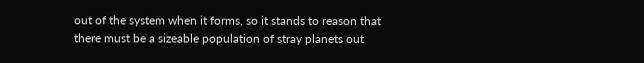out of the system when it forms, so it stands to reason that there must be a sizeable population of stray planets out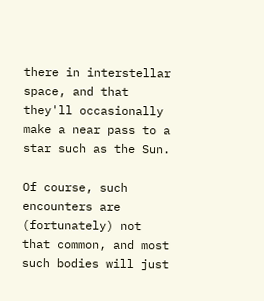there in interstellar space, and that they'll occasionally make a near pass to a star such as the Sun.

Of course, such encounters are (fortunately) not that common, and most such bodies will just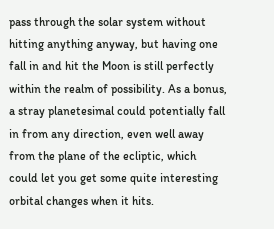pass through the solar system without hitting anything anyway, but having one fall in and hit the Moon is still perfectly within the realm of possibility. As a bonus, a stray planetesimal could potentially fall in from any direction, even well away from the plane of the ecliptic, which could let you get some quite interesting orbital changes when it hits.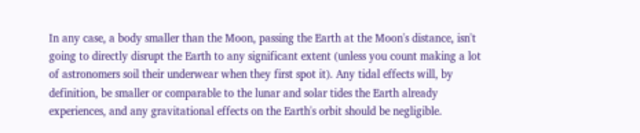In any case, a body smaller than the Moon, passing the Earth at the Moon's distance, isn't going to directly disrupt the Earth to any significant extent (unless you count making a lot of astronomers soil their underwear when they first spot it). Any tidal effects will, by definition, be smaller or comparable to the lunar and solar tides the Earth already experiences, and any gravitational effects on the Earth's orbit should be negligible.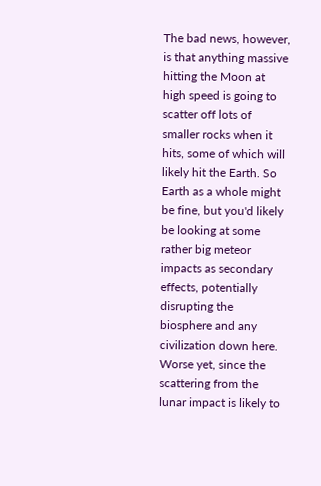The bad news, however, is that anything massive hitting the Moon at high speed is going to scatter off lots of smaller rocks when it hits, some of which will likely hit the Earth. So Earth as a whole might be fine, but you'd likely be looking at some rather big meteor impacts as secondary effects, potentially disrupting the biosphere and any civilization down here. Worse yet, since the scattering from the lunar impact is likely to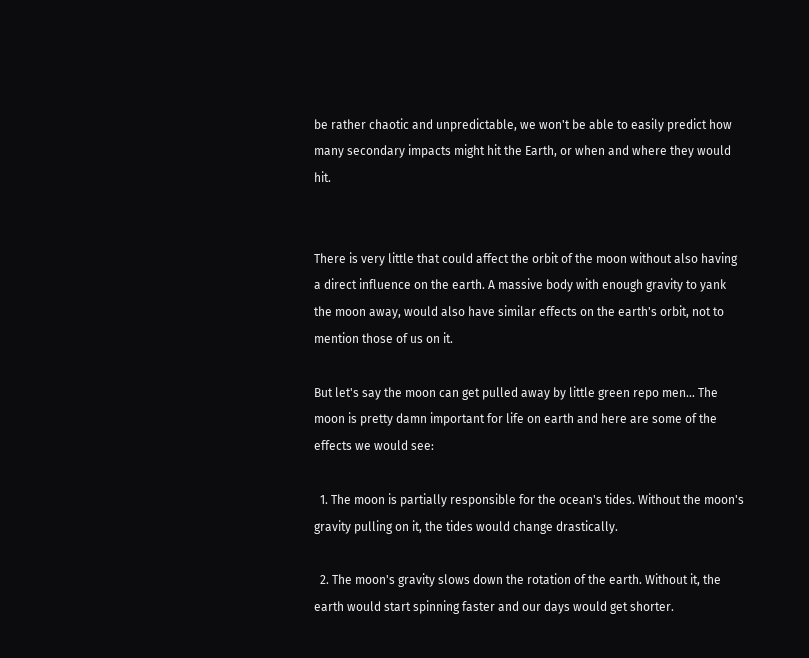be rather chaotic and unpredictable, we won't be able to easily predict how many secondary impacts might hit the Earth, or when and where they would hit.


There is very little that could affect the orbit of the moon without also having a direct influence on the earth. A massive body with enough gravity to yank the moon away, would also have similar effects on the earth's orbit, not to mention those of us on it.

But let's say the moon can get pulled away by little green repo men... The moon is pretty damn important for life on earth and here are some of the effects we would see:

  1. The moon is partially responsible for the ocean's tides. Without the moon's gravity pulling on it, the tides would change drastically.

  2. The moon's gravity slows down the rotation of the earth. Without it, the earth would start spinning faster and our days would get shorter.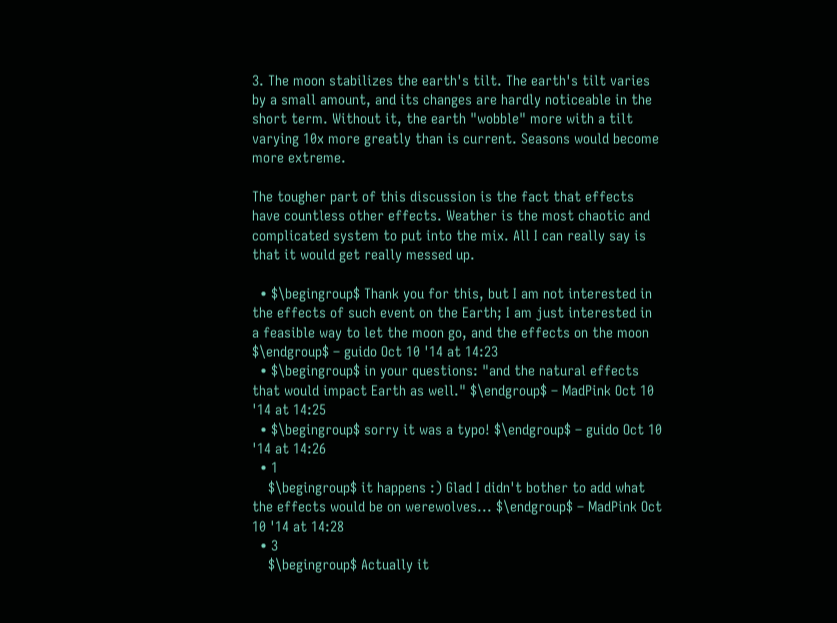3. The moon stabilizes the earth's tilt. The earth's tilt varies by a small amount, and its changes are hardly noticeable in the short term. Without it, the earth "wobble" more with a tilt varying 10x more greatly than is current. Seasons would become more extreme.

The tougher part of this discussion is the fact that effects have countless other effects. Weather is the most chaotic and complicated system to put into the mix. All I can really say is that it would get really messed up.

  • $\begingroup$ Thank you for this, but I am not interested in the effects of such event on the Earth; I am just interested in a feasible way to let the moon go, and the effects on the moon $\endgroup$ – guido Oct 10 '14 at 14:23
  • $\begingroup$ in your questions: "and the natural effects that would impact Earth as well." $\endgroup$ – MadPink Oct 10 '14 at 14:25
  • $\begingroup$ sorry it was a typo! $\endgroup$ – guido Oct 10 '14 at 14:26
  • 1
    $\begingroup$ it happens :) Glad I didn't bother to add what the effects would be on werewolves... $\endgroup$ – MadPink Oct 10 '14 at 14:28
  • 3
    $\begingroup$ Actually it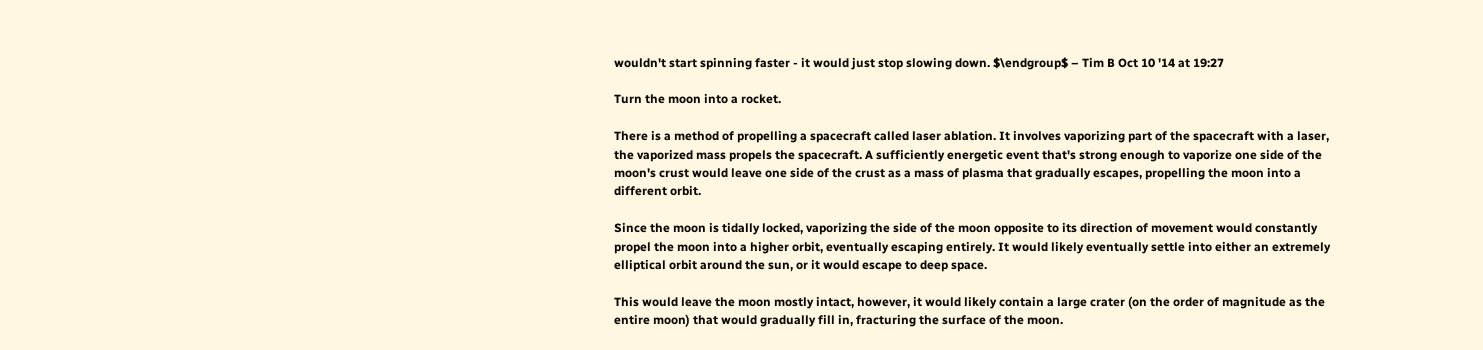wouldn't start spinning faster - it would just stop slowing down. $\endgroup$ – Tim B Oct 10 '14 at 19:27

Turn the moon into a rocket.

There is a method of propelling a spacecraft called laser ablation. It involves vaporizing part of the spacecraft with a laser, the vaporized mass propels the spacecraft. A sufficiently energetic event that's strong enough to vaporize one side of the moon's crust would leave one side of the crust as a mass of plasma that gradually escapes, propelling the moon into a different orbit.

Since the moon is tidally locked, vaporizing the side of the moon opposite to its direction of movement would constantly propel the moon into a higher orbit, eventually escaping entirely. It would likely eventually settle into either an extremely elliptical orbit around the sun, or it would escape to deep space.

This would leave the moon mostly intact, however, it would likely contain a large crater (on the order of magnitude as the entire moon) that would gradually fill in, fracturing the surface of the moon.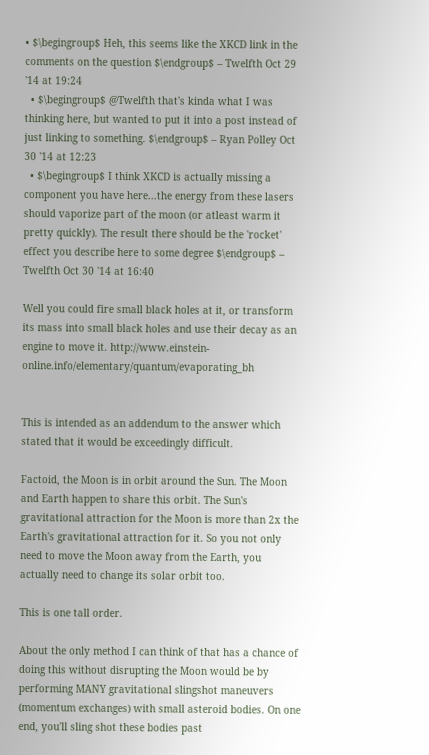• $\begingroup$ Heh, this seems like the XKCD link in the comments on the question $\endgroup$ – Twelfth Oct 29 '14 at 19:24
  • $\begingroup$ @Twelfth that's kinda what I was thinking here, but wanted to put it into a post instead of just linking to something. $\endgroup$ – Ryan Polley Oct 30 '14 at 12:23
  • $\begingroup$ I think XKCD is actually missing a component you have here...the energy from these lasers should vaporize part of the moon (or atleast warm it pretty quickly). The result there should be the 'rocket' effect you describe here to some degree $\endgroup$ – Twelfth Oct 30 '14 at 16:40

Well you could fire small black holes at it, or transform its mass into small black holes and use their decay as an engine to move it. http://www.einstein-online.info/elementary/quantum/evaporating_bh


This is intended as an addendum to the answer which stated that it would be exceedingly difficult.

Factoid, the Moon is in orbit around the Sun. The Moon and Earth happen to share this orbit. The Sun's gravitational attraction for the Moon is more than 2x the Earth's gravitational attraction for it. So you not only need to move the Moon away from the Earth, you actually need to change its solar orbit too.

This is one tall order.

About the only method I can think of that has a chance of doing this without disrupting the Moon would be by performing MANY gravitational slingshot maneuvers (momentum exchanges) with small asteroid bodies. On one end, you'll sling shot these bodies past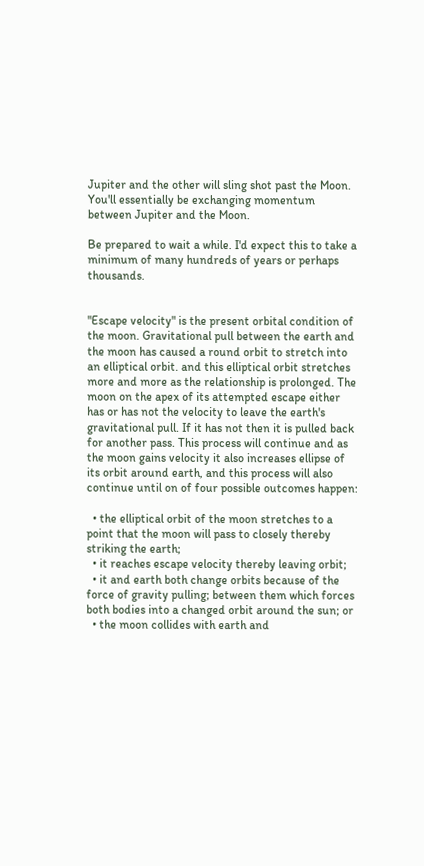Jupiter and the other will sling shot past the Moon. You'll essentially be exchanging momentum between Jupiter and the Moon.

Be prepared to wait a while. I'd expect this to take a minimum of many hundreds of years or perhaps thousands.


"Escape velocity" is the present orbital condition of the moon. Gravitational pull between the earth and the moon has caused a round orbit to stretch into an elliptical orbit. and this elliptical orbit stretches more and more as the relationship is prolonged. The moon on the apex of its attempted escape either has or has not the velocity to leave the earth's gravitational pull. If it has not then it is pulled back for another pass. This process will continue and as the moon gains velocity it also increases ellipse of its orbit around earth, and this process will also continue until on of four possible outcomes happen:

  • the elliptical orbit of the moon stretches to a point that the moon will pass to closely thereby striking the earth;
  • it reaches escape velocity thereby leaving orbit;
  • it and earth both change orbits because of the force of gravity pulling; between them which forces both bodies into a changed orbit around the sun; or
  • the moon collides with earth and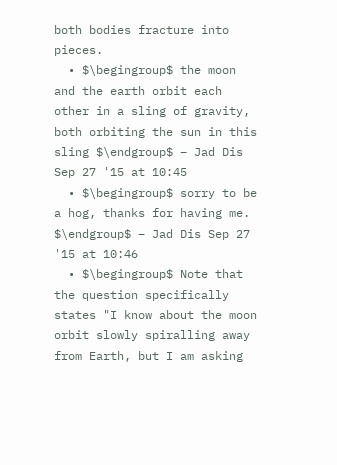both bodies fracture into pieces.
  • $\begingroup$ the moon and the earth orbit each other in a sling of gravity, both orbiting the sun in this sling $\endgroup$ – Jad Dis Sep 27 '15 at 10:45
  • $\begingroup$ sorry to be a hog, thanks for having me. $\endgroup$ – Jad Dis Sep 27 '15 at 10:46
  • $\begingroup$ Note that the question specifically states "I know about the moon orbit slowly spiralling away from Earth, but I am asking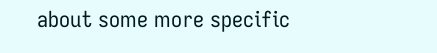about some more specific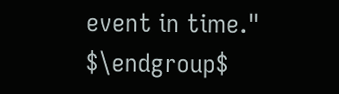event in time." $\endgroup$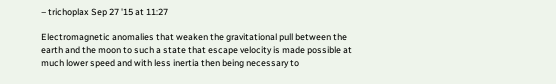– trichoplax Sep 27 '15 at 11:27

Electromagnetic anomalies that weaken the gravitational pull between the earth and the moon to such a state that escape velocity is made possible at much lower speed and with less inertia then being necessary to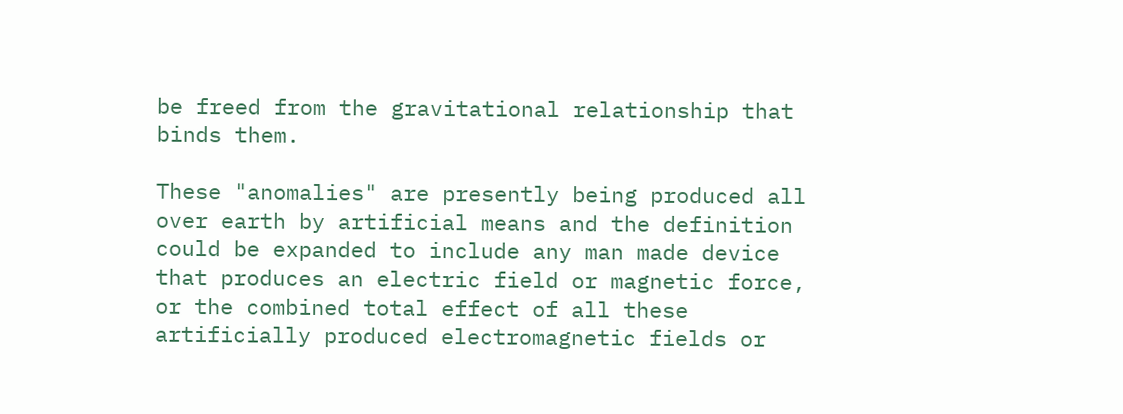be freed from the gravitational relationship that binds them.

These "anomalies" are presently being produced all over earth by artificial means and the definition could be expanded to include any man made device that produces an electric field or magnetic force, or the combined total effect of all these artificially produced electromagnetic fields or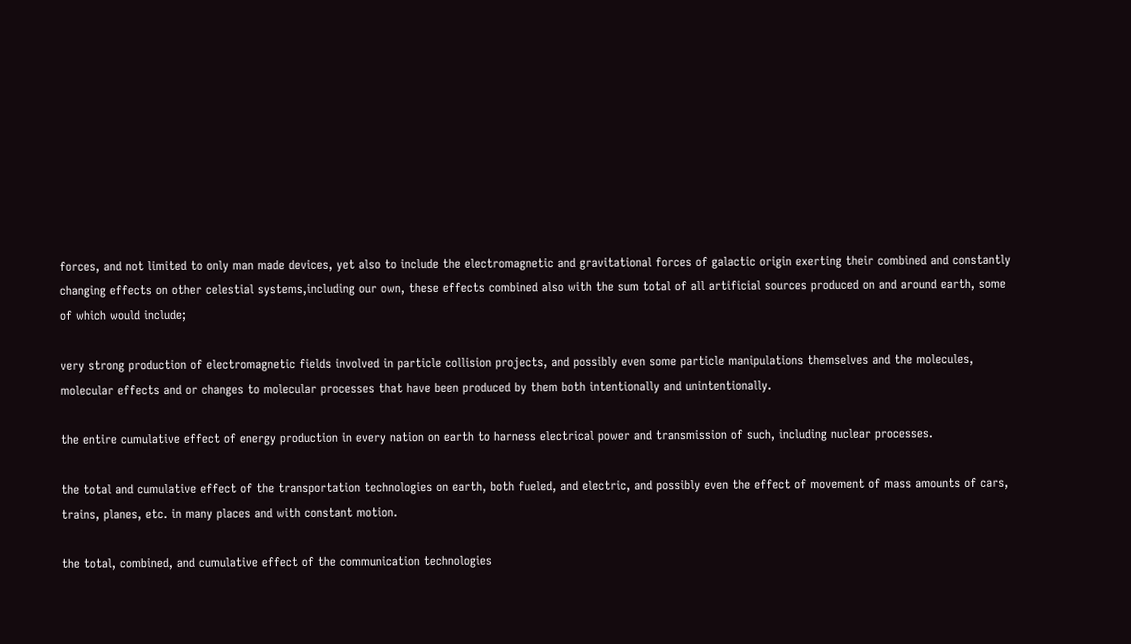forces, and not limited to only man made devices, yet also to include the electromagnetic and gravitational forces of galactic origin exerting their combined and constantly changing effects on other celestial systems,including our own, these effects combined also with the sum total of all artificial sources produced on and around earth, some of which would include;

very strong production of electromagnetic fields involved in particle collision projects, and possibly even some particle manipulations themselves and the molecules, molecular effects and or changes to molecular processes that have been produced by them both intentionally and unintentionally.

the entire cumulative effect of energy production in every nation on earth to harness electrical power and transmission of such, including nuclear processes.

the total and cumulative effect of the transportation technologies on earth, both fueled, and electric, and possibly even the effect of movement of mass amounts of cars, trains, planes, etc. in many places and with constant motion.

the total, combined, and cumulative effect of the communication technologies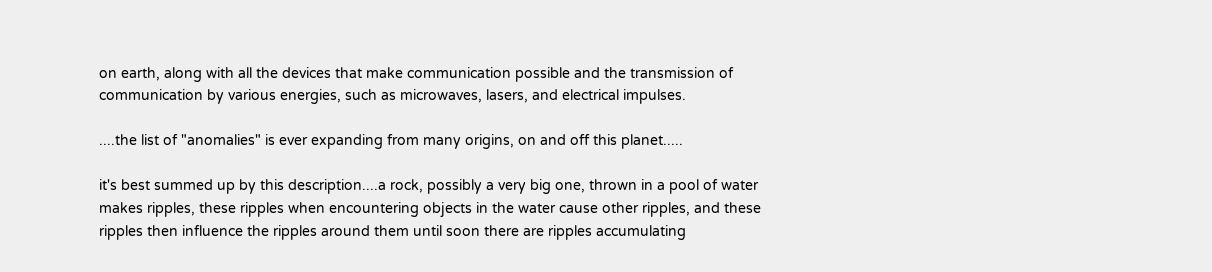on earth, along with all the devices that make communication possible and the transmission of communication by various energies, such as microwaves, lasers, and electrical impulses.

....the list of "anomalies" is ever expanding from many origins, on and off this planet.....

it's best summed up by this description....a rock, possibly a very big one, thrown in a pool of water makes ripples, these ripples when encountering objects in the water cause other ripples, and these ripples then influence the ripples around them until soon there are ripples accumulating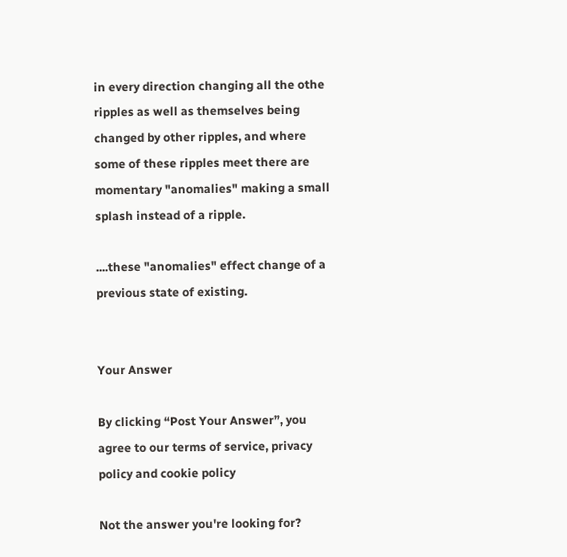in every direction changing all the othe ripples as well as themselves being changed by other ripples, and where some of these ripples meet there are momentary "anomalies" making a small splash instead of a ripple.

....these "anomalies" effect change of a previous state of existing.


Your Answer

By clicking “Post Your Answer”, you agree to our terms of service, privacy policy and cookie policy

Not the answer you're looking for?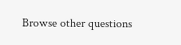Browse other questions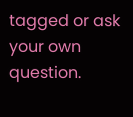tagged or ask your own question.